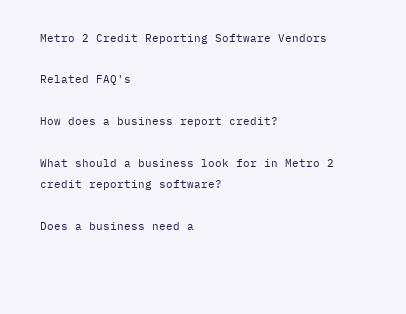Metro 2 Credit Reporting Software Vendors

Related FAQ's

How does a business report credit?

What should a business look for in Metro 2 credit reporting software?

Does a business need a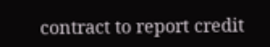contract to report credit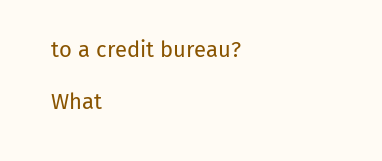to a credit bureau?

What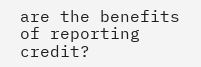are the benefits of reporting credit?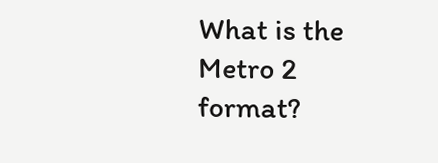What is the Metro 2 format?